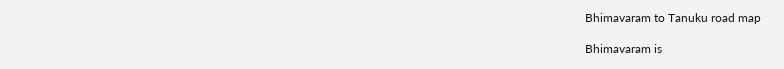Bhimavaram to Tanuku road map

Bhimavaram is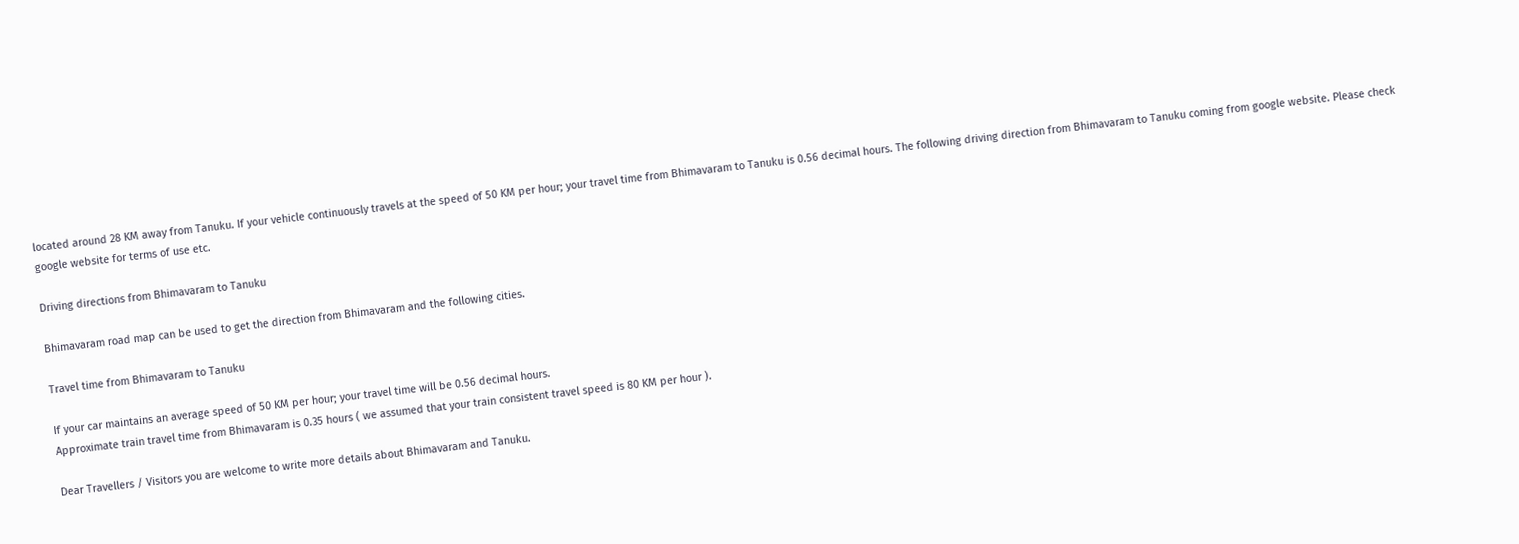located around 28 KM away from Tanuku. If your vehicle continuously travels at the speed of 50 KM per hour; your travel time from Bhimavaram to Tanuku is 0.56 decimal hours. The following driving direction from Bhimavaram to Tanuku coming from google website. Please check google website for terms of use etc.

Driving directions from Bhimavaram to Tanuku

Bhimavaram road map can be used to get the direction from Bhimavaram and the following cities.

Travel time from Bhimavaram to Tanuku

If your car maintains an average speed of 50 KM per hour; your travel time will be 0.56 decimal hours.
Approximate train travel time from Bhimavaram is 0.35 hours ( we assumed that your train consistent travel speed is 80 KM per hour ).

Dear Travellers / Visitors you are welcome to write more details about Bhimavaram and Tanuku.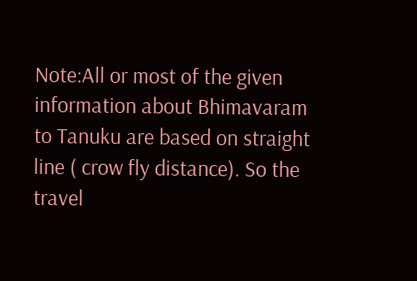Note:All or most of the given information about Bhimavaram to Tanuku are based on straight line ( crow fly distance). So the travel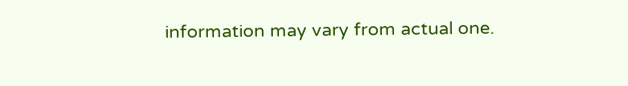information may vary from actual one.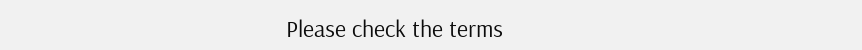Please check the terms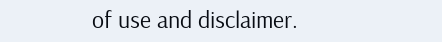of use and disclaimer.